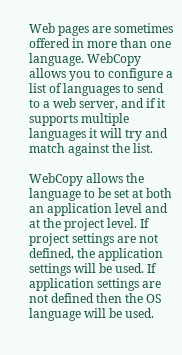Web pages are sometimes offered in more than one language. WebCopy allows you to configure a list of languages to send to a web server, and if it supports multiple languages it will try and match against the list.

WebCopy allows the language to be set at both an application level and at the project level. If project settings are not defined, the application settings will be used. If application settings are not defined then the OS language will be used.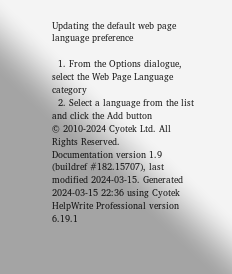Updating the default web page language preference

  1. From the Options dialogue, select the Web Page Language category
  2. Select a language from the list and click the Add button
© 2010-2024 Cyotek Ltd. All Rights Reserved.
Documentation version 1.9 (buildref #182.15707), last modified 2024-03-15. Generated 2024-03-15 22:36 using Cyotek HelpWrite Professional version 6.19.1